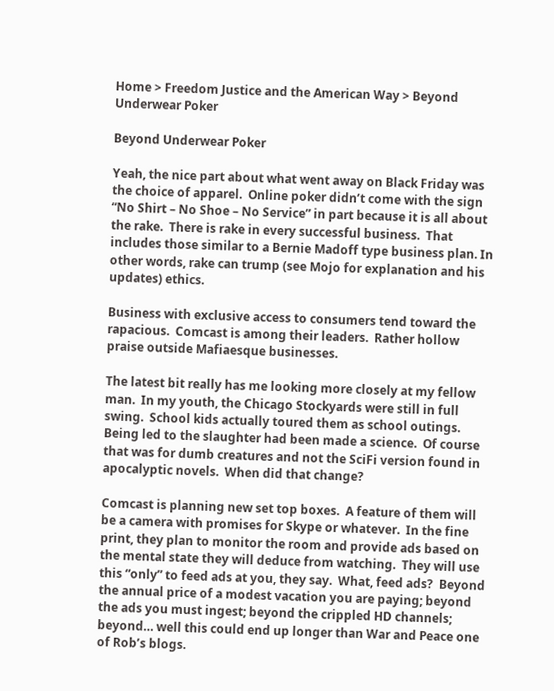Home > Freedom Justice and the American Way > Beyond Underwear Poker

Beyond Underwear Poker

Yeah, the nice part about what went away on Black Friday was the choice of apparel.  Online poker didn’t come with the sign “No Shirt – No Shoe – No Service” in part because it is all about the rake.  There is rake in every successful business.  That includes those similar to a Bernie Madoff type business plan. In other words, rake can trump (see Mojo for explanation and his updates) ethics.

Business with exclusive access to consumers tend toward the rapacious.  Comcast is among their leaders.  Rather hollow praise outside Mafiaesque businesses.

The latest bit really has me looking more closely at my fellow man.  In my youth, the Chicago Stockyards were still in full swing.  School kids actually toured them as school outings.  Being led to the slaughter had been made a science.  Of course that was for dumb creatures and not the SciFi version found in apocalyptic novels.  When did that change?

Comcast is planning new set top boxes.  A feature of them will be a camera with promises for Skype or whatever.  In the fine print, they plan to monitor the room and provide ads based on the mental state they will deduce from watching.  They will use this “only” to feed ads at you, they say.  What, feed ads?  Beyond the annual price of a modest vacation you are paying; beyond the ads you must ingest; beyond the crippled HD channels; beyond… well this could end up longer than War and Peace one of Rob’s blogs.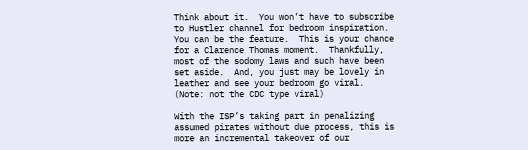Think about it.  You won’t have to subscribe to Hustler channel for bedroom inspiration.  You can be the feature.  This is your chance for a Clarence Thomas moment.  Thankfully, most of the sodomy laws and such have been set aside.  And, you just may be lovely in leather and see your bedroom go viral.  (Note: not the CDC type viral)

With the ISP’s taking part in penalizing assumed pirates without due process, this is more an incremental takeover of our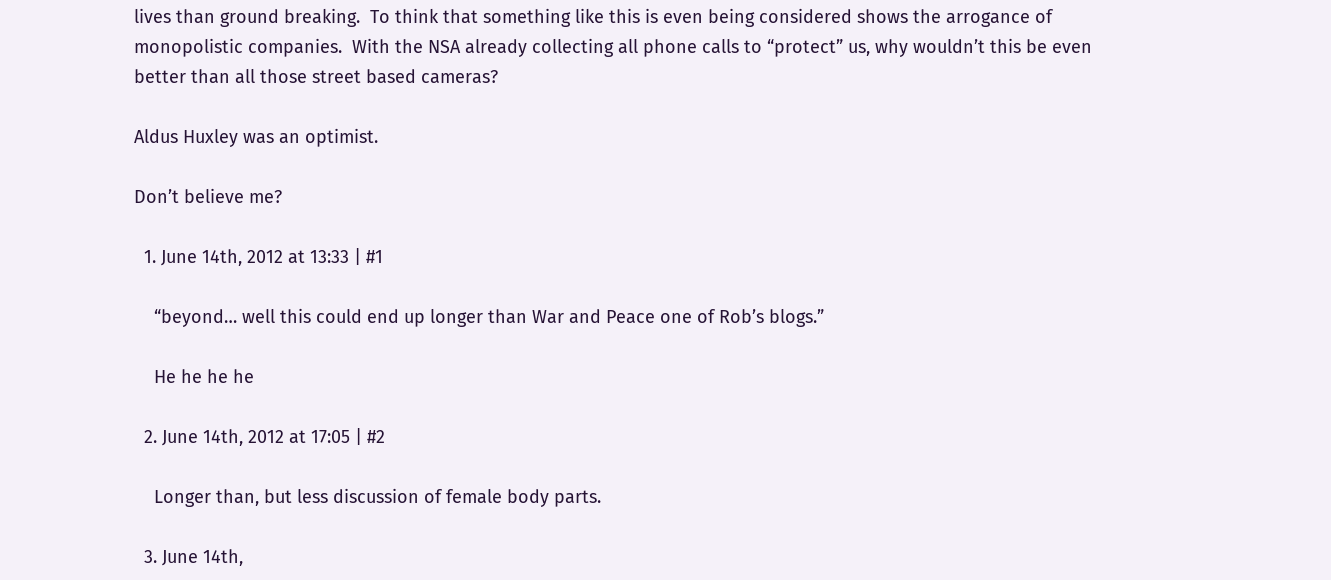lives than ground breaking.  To think that something like this is even being considered shows the arrogance of monopolistic companies.  With the NSA already collecting all phone calls to “protect” us, why wouldn’t this be even better than all those street based cameras?

Aldus Huxley was an optimist.

Don’t believe me?

  1. June 14th, 2012 at 13:33 | #1

    “beyond… well this could end up longer than War and Peace one of Rob’s blogs.”

    He he he he

  2. June 14th, 2012 at 17:05 | #2

    Longer than, but less discussion of female body parts.

  3. June 14th,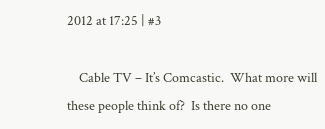2012 at 17:25 | #3

    Cable TV – It’s Comcastic.  What more will these people think of?  Is there no one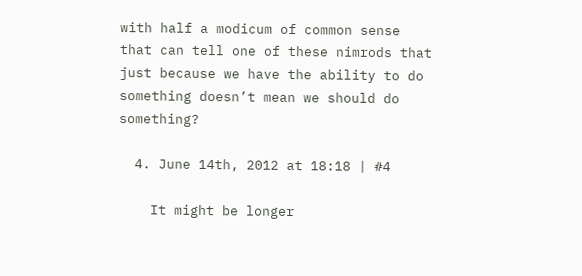with half a modicum of common sense that can tell one of these nimrods that just because we have the ability to do something doesn’t mean we should do something?

  4. June 14th, 2012 at 18:18 | #4

    It might be longer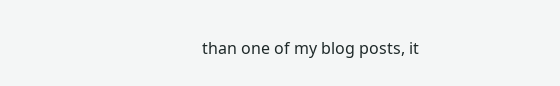than one of my blog posts, it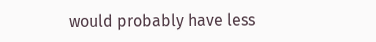would probably have less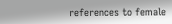references to female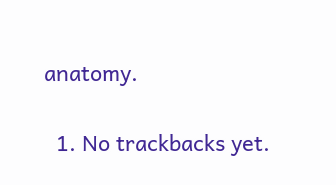anatomy.

  1. No trackbacks yet.